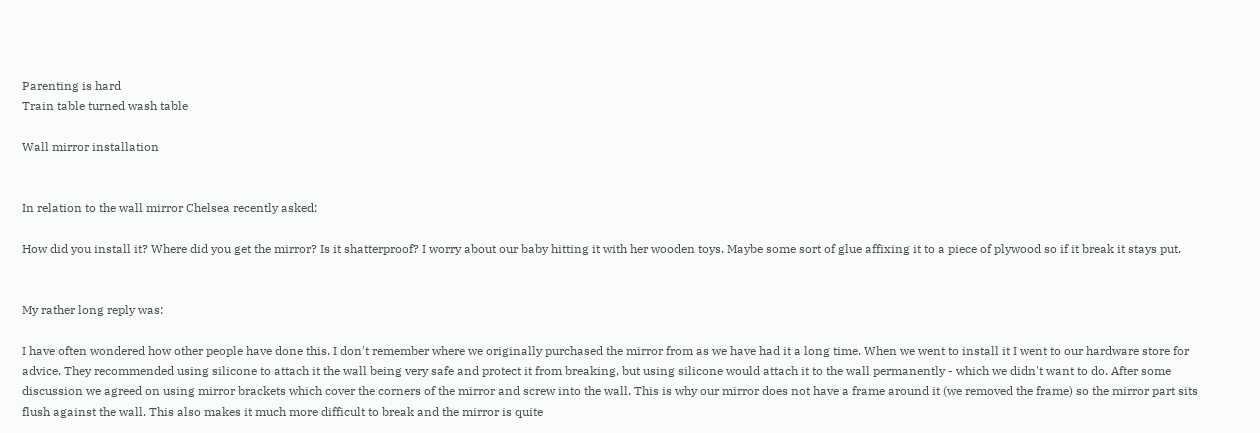Parenting is hard
Train table turned wash table

Wall mirror installation


In relation to the wall mirror Chelsea recently asked:

How did you install it? Where did you get the mirror? Is it shatterproof? I worry about our baby hitting it with her wooden toys. Maybe some sort of glue affixing it to a piece of plywood so if it break it stays put.


My rather long reply was:

I have often wondered how other people have done this. I don't remember where we originally purchased the mirror from as we have had it a long time. When we went to install it I went to our hardware store for advice. They recommended using silicone to attach it the wall being very safe and protect it from breaking, but using silicone would attach it to the wall permanently - which we didn't want to do. After some discussion we agreed on using mirror brackets which cover the corners of the mirror and screw into the wall. This is why our mirror does not have a frame around it (we removed the frame) so the mirror part sits flush against the wall. This also makes it much more difficult to break and the mirror is quite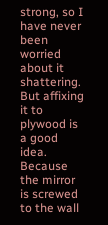strong, so I have never been worried about it shattering. But affixing it to plywood is a good idea. Because the mirror is screwed to the wall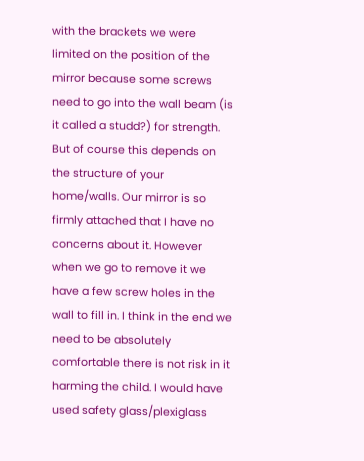with the brackets we were limited on the position of the mirror because some screws need to go into the wall beam (is it called a studd?) for strength. But of course this depends on the structure of your home/walls. Our mirror is so firmly attached that I have no concerns about it. However when we go to remove it we have a few screw holes in the wall to fill in. I think in the end we need to be absolutely comfortable there is not risk in it harming the child. I would have used safety glass/plexiglass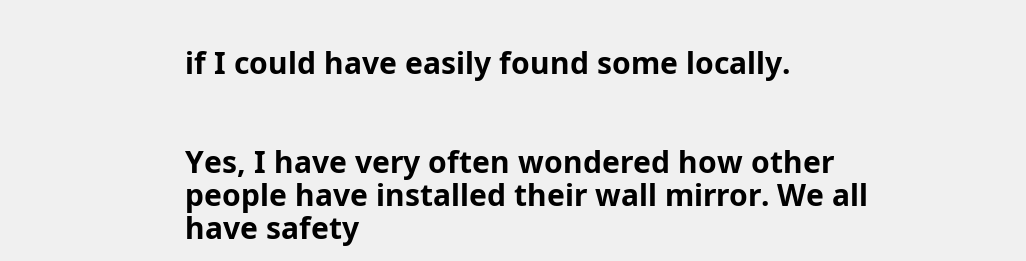if I could have easily found some locally.


Yes, I have very often wondered how other people have installed their wall mirror. We all have safety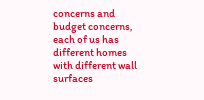concerns and budget concerns, each of us has different homes with different wall surfaces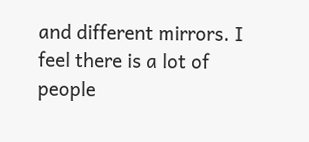and different mirrors. I feel there is a lot of people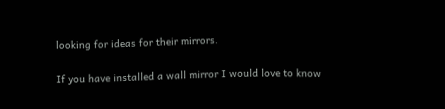looking for ideas for their mirrors.

If you have installed a wall mirror I would love to know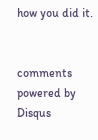how you did it.


comments powered by Disqus